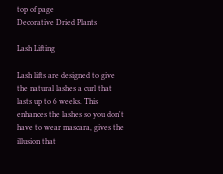top of page
Decorative Dried Plants

Lash Lifting

Lash lifts are designed to give the natural lashes a curl that lasts up to 6 weeks. This enhances the lashes so you don't have to wear mascara, gives the illusion that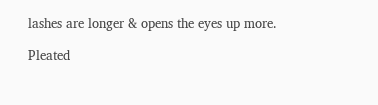lashes are longer & opens the eyes up more.

Pleated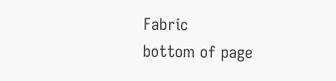Fabric
bottom of page